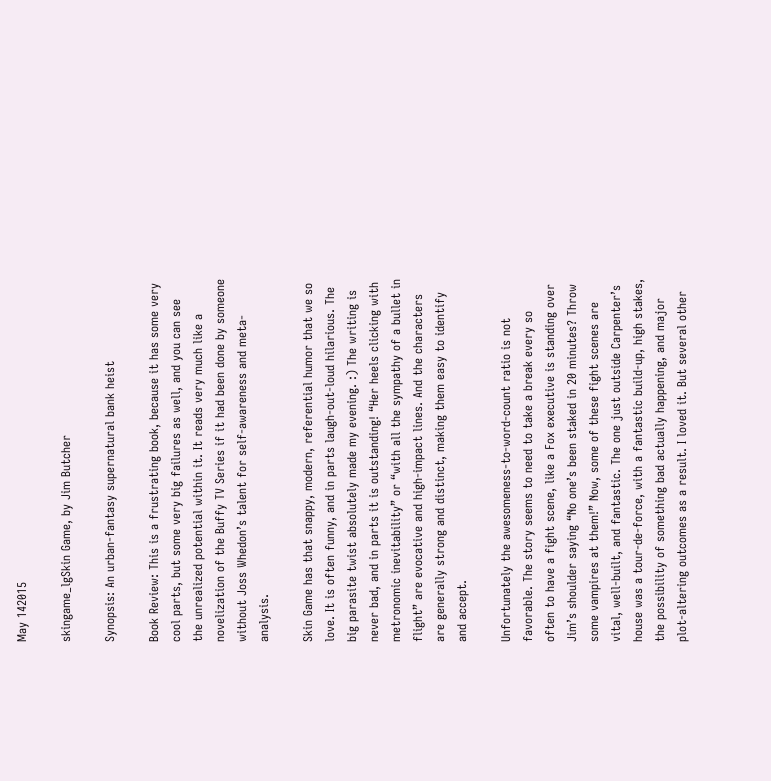May 142015

skingame_lgSkin Game, by Jim Butcher

Synopsis: An urban-fantasy supernatural bank heist

Book Review: This is a frustrating book, because it has some very cool parts, but some very big failures as well, and you can see the unrealized potential within it. It reads very much like a novelization of the Buffy TV Series if it had been done by someone without Joss Whedon’s talent for self-awareness and meta-analysis.

Skin Game has that snappy, modern, referential humor that we so love. It is often funny, and in parts laugh-out-loud hilarious. The big parasite twist absolutely made my evening. :) The writing is never bad, and in parts it is outstanding! “Her heels clicking with metronomic inevitability” or “with all the sympathy of a bullet in flight” are evocative and high-impact lines. And the characters are generally strong and distinct, making them easy to identify and accept.

Unfortunately the awesomeness-to-word-count ratio is not favorable. The story seems to need to take a break every so often to have a fight scene, like a Fox executive is standing over Jim’s shoulder saying “No one’s been staked in 20 minutes? Throw some vampires at them!” Now, some of these fight scenes are vital, well-built, and fantastic. The one just outside Carpenter’s house was a tour-de-force, with a fantastic build-up, high stakes, the possibility of something bad actually happening, and major plot-altering outcomes as a result. I loved it. But several other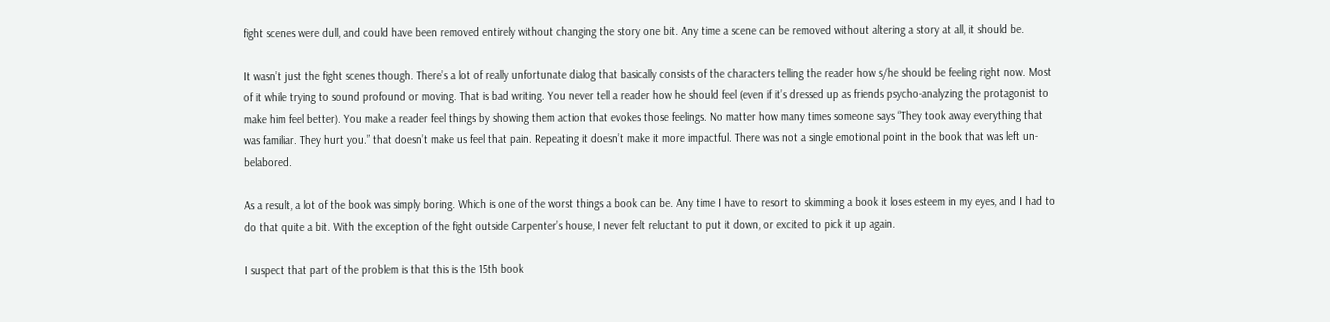fight scenes were dull, and could have been removed entirely without changing the story one bit. Any time a scene can be removed without altering a story at all, it should be.

It wasn’t just the fight scenes though. There’s a lot of really unfortunate dialog that basically consists of the characters telling the reader how s/he should be feeling right now. Most of it while trying to sound profound or moving. That is bad writing. You never tell a reader how he should feel (even if it’s dressed up as friends psycho-analyzing the protagonist to make him feel better). You make a reader feel things by showing them action that evokes those feelings. No matter how many times someone says “They took away everything that was familiar. They hurt you.” that doesn’t make us feel that pain. Repeating it doesn’t make it more impactful. There was not a single emotional point in the book that was left un-belabored.

As a result, a lot of the book was simply boring. Which is one of the worst things a book can be. Any time I have to resort to skimming a book it loses esteem in my eyes, and I had to do that quite a bit. With the exception of the fight outside Carpenter’s house, I never felt reluctant to put it down, or excited to pick it up again.

I suspect that part of the problem is that this is the 15th book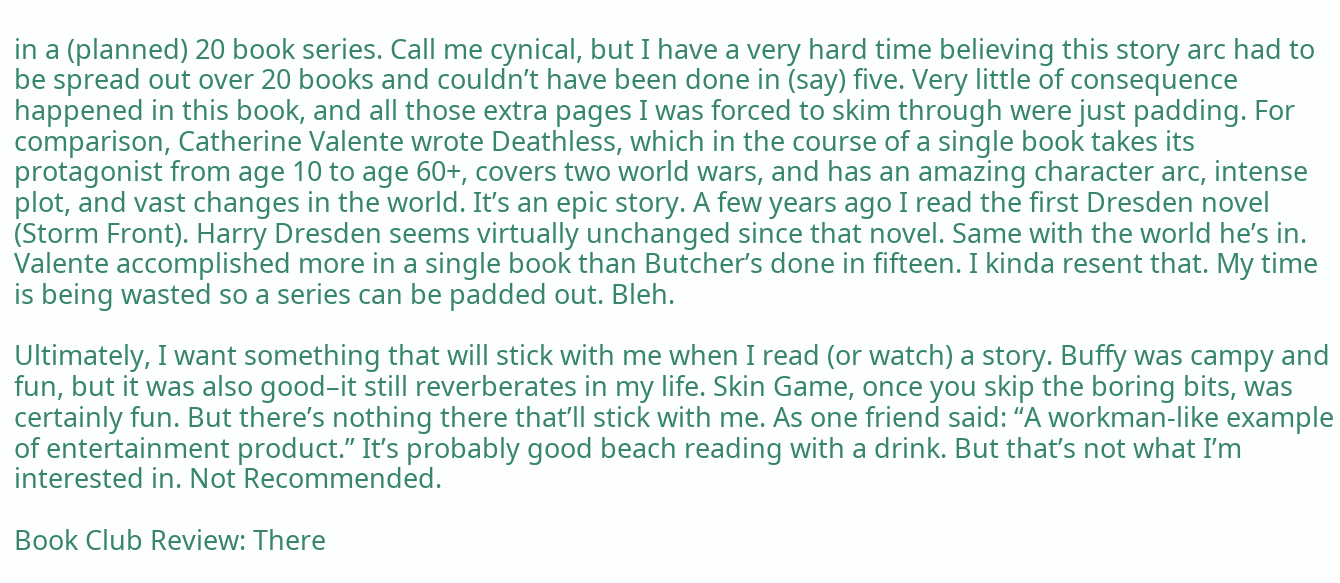in a (planned) 20 book series. Call me cynical, but I have a very hard time believing this story arc had to be spread out over 20 books and couldn’t have been done in (say) five. Very little of consequence happened in this book, and all those extra pages I was forced to skim through were just padding. For comparison, Catherine Valente wrote Deathless, which in the course of a single book takes its protagonist from age 10 to age 60+, covers two world wars, and has an amazing character arc, intense plot, and vast changes in the world. It’s an epic story. A few years ago I read the first Dresden novel (Storm Front). Harry Dresden seems virtually unchanged since that novel. Same with the world he’s in. Valente accomplished more in a single book than Butcher’s done in fifteen. I kinda resent that. My time is being wasted so a series can be padded out. Bleh.

Ultimately, I want something that will stick with me when I read (or watch) a story. Buffy was campy and fun, but it was also good–it still reverberates in my life. Skin Game, once you skip the boring bits, was certainly fun. But there’s nothing there that’ll stick with me. As one friend said: “A workman-like example of entertainment product.” It’s probably good beach reading with a drink. But that’s not what I’m interested in. Not Recommended.

Book Club Review: There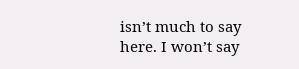isn’t much to say here. I won’t say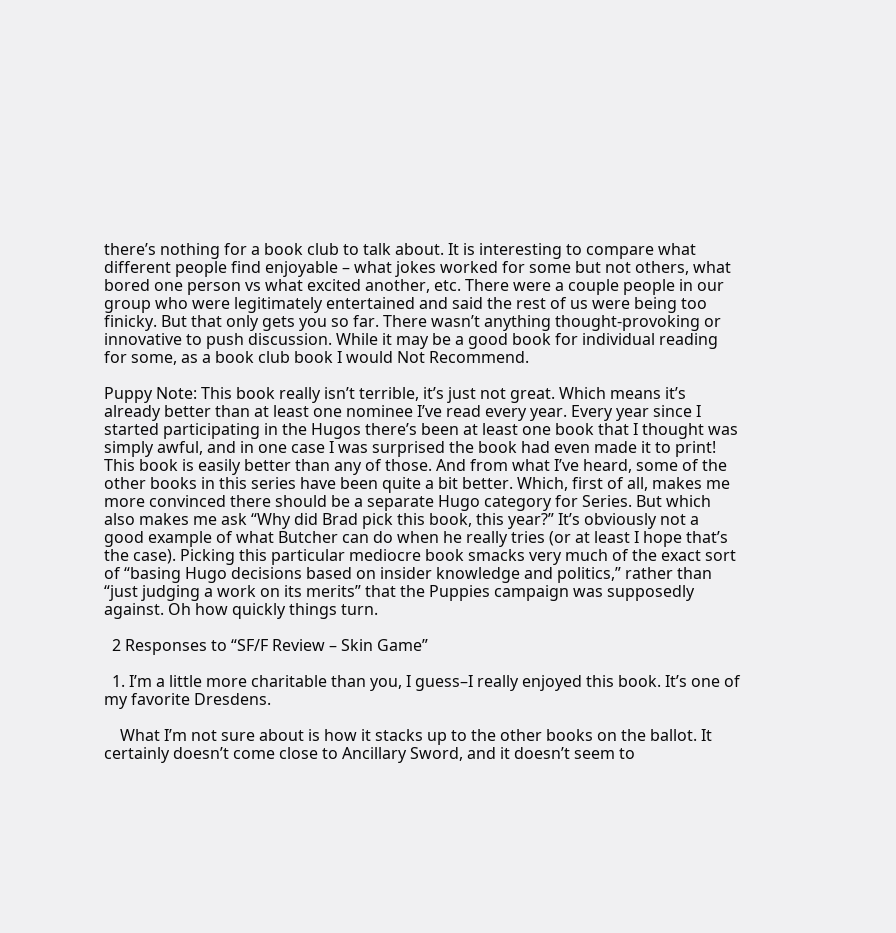there’s nothing for a book club to talk about. It is interesting to compare what different people find enjoyable – what jokes worked for some but not others, what bored one person vs what excited another, etc. There were a couple people in our group who were legitimately entertained and said the rest of us were being too finicky. But that only gets you so far. There wasn’t anything thought-provoking or innovative to push discussion. While it may be a good book for individual reading for some, as a book club book I would Not Recommend.

Puppy Note: This book really isn’t terrible, it’s just not great. Which means it’s already better than at least one nominee I’ve read every year. Every year since I started participating in the Hugos there’s been at least one book that I thought was simply awful, and in one case I was surprised the book had even made it to print! This book is easily better than any of those. And from what I’ve heard, some of the other books in this series have been quite a bit better. Which, first of all, makes me more convinced there should be a separate Hugo category for Series. But which also makes me ask “Why did Brad pick this book, this year?” It’s obviously not a good example of what Butcher can do when he really tries (or at least I hope that’s the case). Picking this particular mediocre book smacks very much of the exact sort of “basing Hugo decisions based on insider knowledge and politics,” rather than “just judging a work on its merits” that the Puppies campaign was supposedly against. Oh how quickly things turn.

  2 Responses to “SF/F Review – Skin Game”

  1. I’m a little more charitable than you, I guess–I really enjoyed this book. It’s one of my favorite Dresdens.

    What I’m not sure about is how it stacks up to the other books on the ballot. It certainly doesn’t come close to Ancillary Sword, and it doesn’t seem to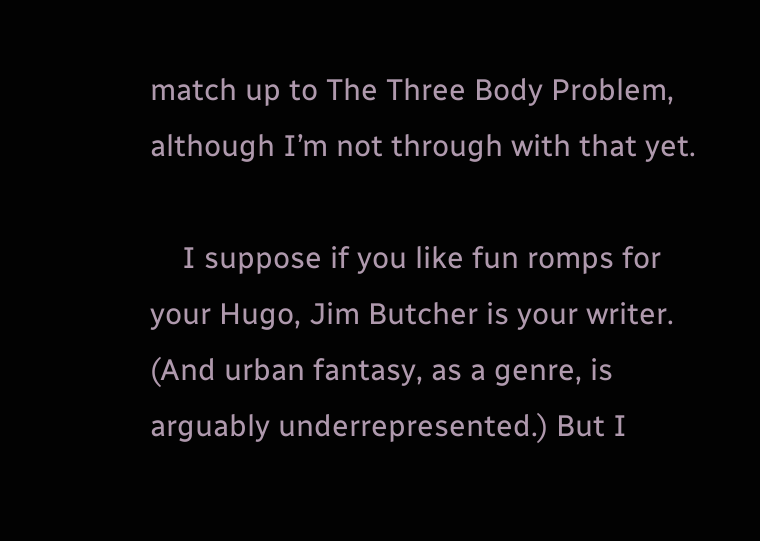match up to The Three Body Problem, although I’m not through with that yet.

    I suppose if you like fun romps for your Hugo, Jim Butcher is your writer. (And urban fantasy, as a genre, is arguably underrepresented.) But I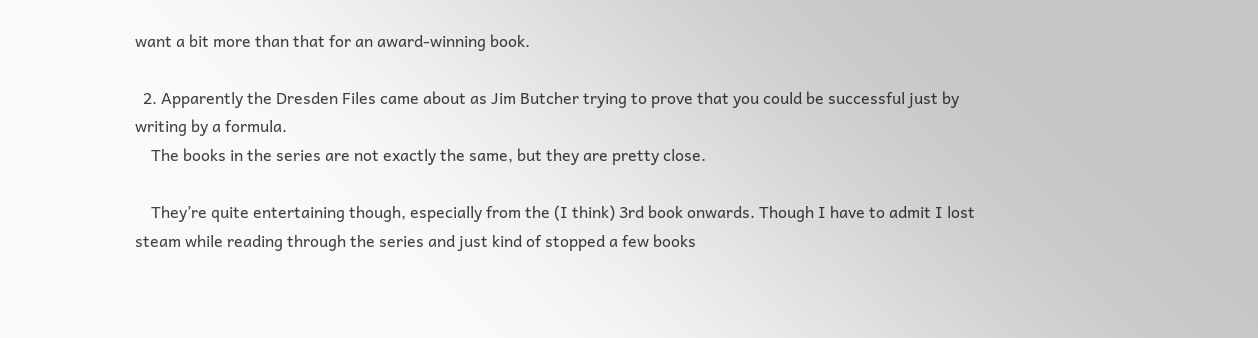want a bit more than that for an award-winning book.

  2. Apparently the Dresden Files came about as Jim Butcher trying to prove that you could be successful just by writing by a formula.
    The books in the series are not exactly the same, but they are pretty close.

    They’re quite entertaining though, especially from the (I think) 3rd book onwards. Though I have to admit I lost steam while reading through the series and just kind of stopped a few books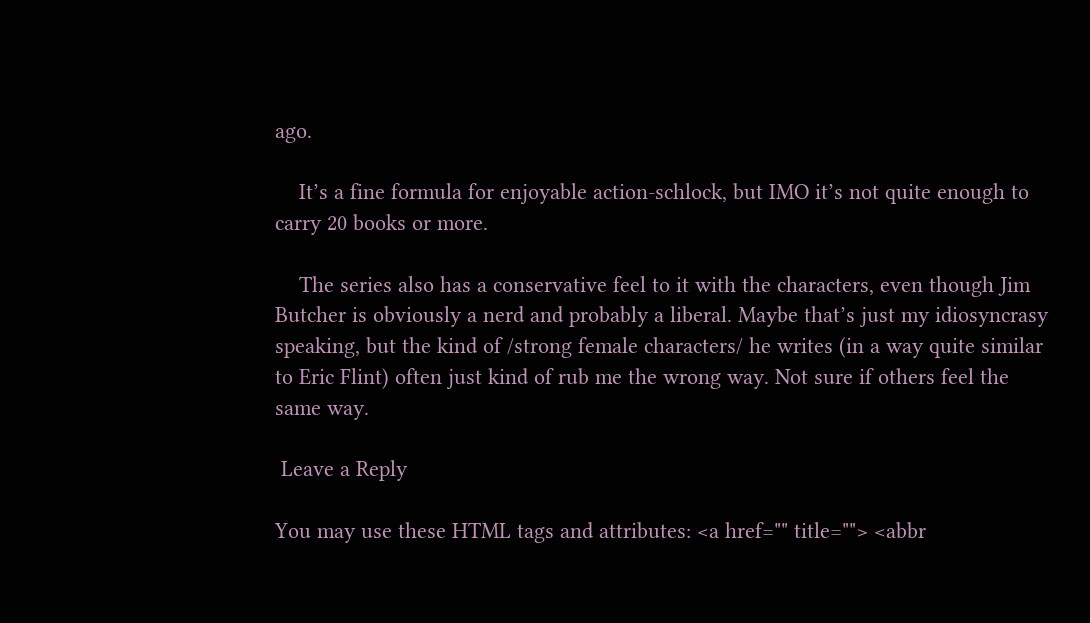ago.

    It’s a fine formula for enjoyable action-schlock, but IMO it’s not quite enough to carry 20 books or more.

    The series also has a conservative feel to it with the characters, even though Jim Butcher is obviously a nerd and probably a liberal. Maybe that’s just my idiosyncrasy speaking, but the kind of /strong female characters/ he writes (in a way quite similar to Eric Flint) often just kind of rub me the wrong way. Not sure if others feel the same way.

 Leave a Reply

You may use these HTML tags and attributes: <a href="" title=""> <abbr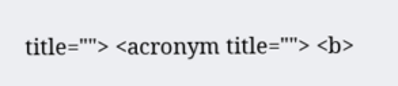title=""> <acronym title=""> <b>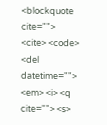<blockquote cite=""> <cite> <code> <del datetime=""> <em> <i> <q cite=""> <s>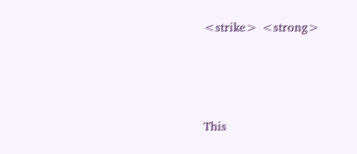<strike> <strong>



This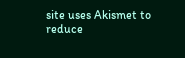site uses Akismet to reduce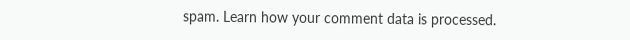spam. Learn how your comment data is processed.